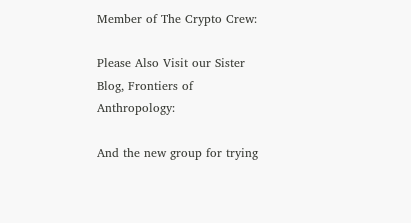Member of The Crypto Crew:

Please Also Visit our Sister Blog, Frontiers of Anthropology:

And the new group for trying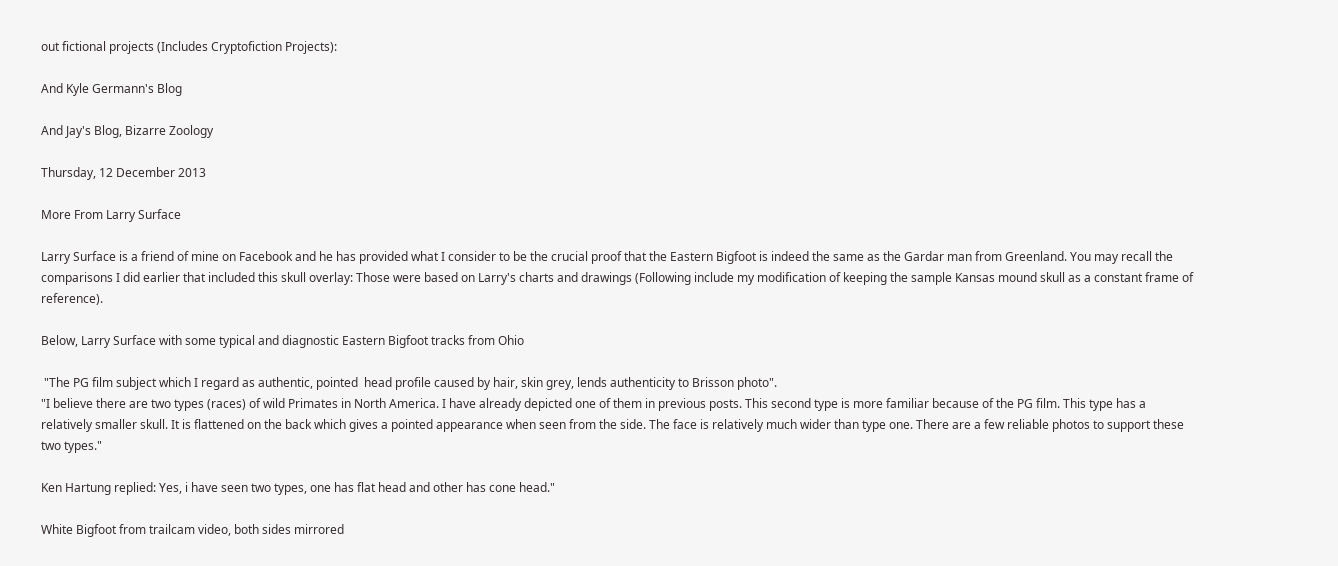out fictional projects (Includes Cryptofiction Projects):

And Kyle Germann's Blog

And Jay's Blog, Bizarre Zoology

Thursday, 12 December 2013

More From Larry Surface

Larry Surface is a friend of mine on Facebook and he has provided what I consider to be the crucial proof that the Eastern Bigfoot is indeed the same as the Gardar man from Greenland. You may recall the comparisons I did earlier that included this skull overlay: Those were based on Larry's charts and drawings (Following include my modification of keeping the sample Kansas mound skull as a constant frame of reference).

Below, Larry Surface with some typical and diagnostic Eastern Bigfoot tracks from Ohio

 "The PG film subject which I regard as authentic, pointed  head profile caused by hair, skin grey, lends authenticity to Brisson photo".
"I believe there are two types (races) of wild Primates in North America. I have already depicted one of them in previous posts. This second type is more familiar because of the PG film. This type has a relatively smaller skull. It is flattened on the back which gives a pointed appearance when seen from the side. The face is relatively much wider than type one. There are a few reliable photos to support these two types."

Ken Hartung replied: Yes, i have seen two types, one has flat head and other has cone head."

White Bigfoot from trailcam video, both sides mirrored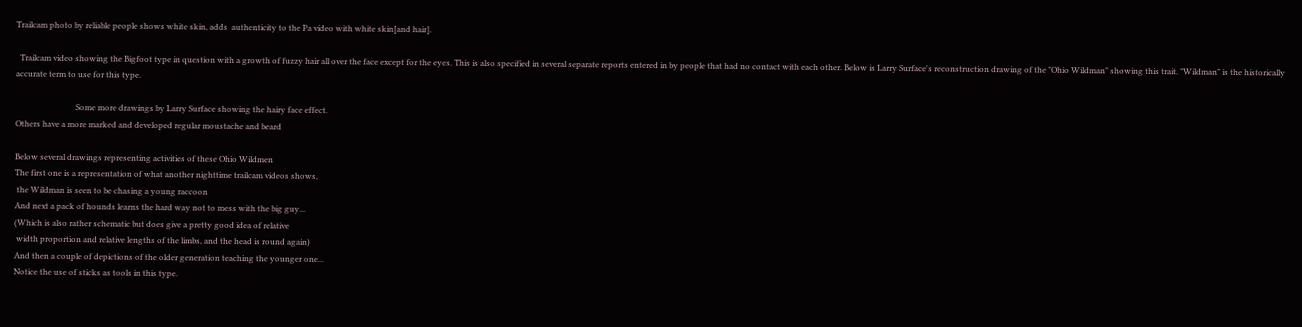Trailcam photo by reliable people shows white skin, adds  authenticity to the Pa video with white skin[and hair].

  Trailcam video showing the Bigfoot type in question with a growth of fuzzy hair all over the face except for the eyes. This is also specified in several separate reports entered in by people that had no contact with each other. Below is Larry Surface's reconstruction drawing of the "Ohio Wildman" showing this trait. "Wildman" is the historically accurate term to use for this type.

                              Some more drawings by Larry Surface showing the hairy face effect.
Others have a more marked and developed regular moustache and beard

Below several drawings representing activities of these Ohio Wildmen
The first one is a representation of what another nighttime trailcam videos shows,
 the Wildman is seen to be chasing a young raccoon
And next a pack of hounds learns the hard way not to mess with the big guy...
(Which is also rather schematic but does give a pretty good idea of relative
 width proportion and relative lengths of the limbs, and the head is round again)
And then a couple of depictions of the older generation teaching the younger one...
Notice the use of sticks as tools in this type.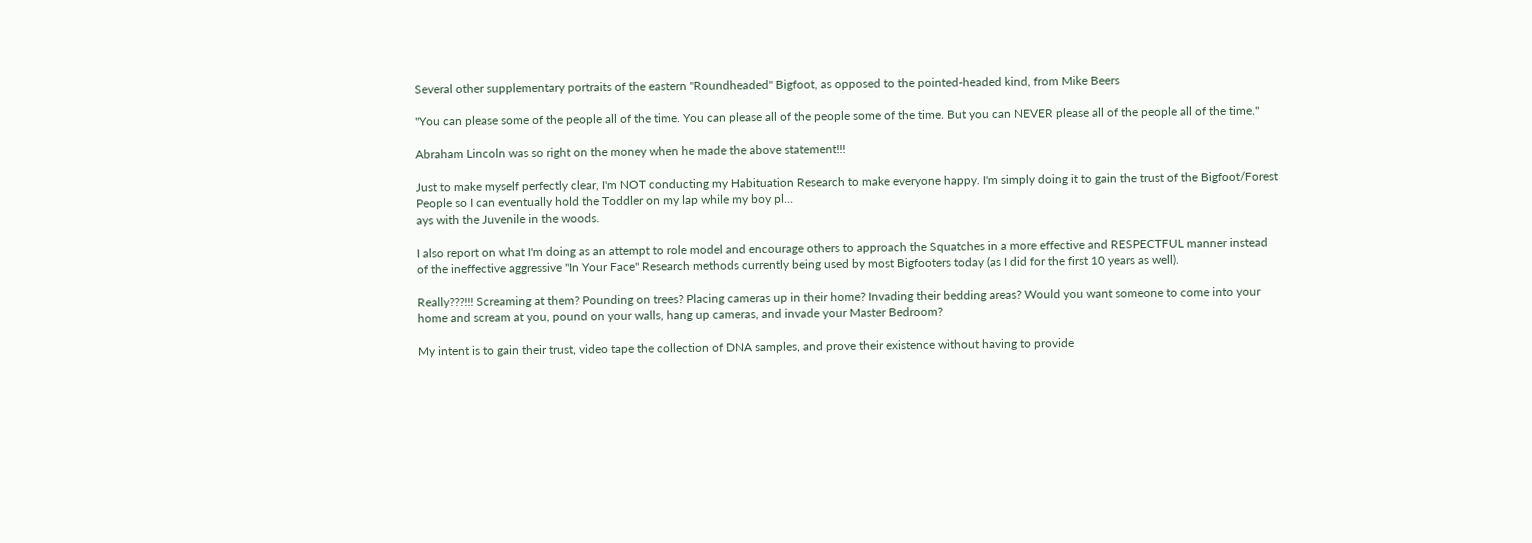Several other supplementary portraits of the eastern "Roundheaded" Bigfoot, as opposed to the pointed-headed kind, from Mike Beers

"You can please some of the people all of the time. You can please all of the people some of the time. But you can NEVER please all of the people all of the time."

Abraham Lincoln was so right on the money when he made the above statement!!!

Just to make myself perfectly clear, I'm NOT conducting my Habituation Research to make everyone happy. I'm simply doing it to gain the trust of the Bigfoot/Forest People so I can eventually hold the Toddler on my lap while my boy pl...
ays with the Juvenile in the woods.

I also report on what I'm doing as an attempt to role model and encourage others to approach the Squatches in a more effective and RESPECTFUL manner instead of the ineffective aggressive "In Your Face" Research methods currently being used by most Bigfooters today (as I did for the first 10 years as well).

Really???!!! Screaming at them? Pounding on trees? Placing cameras up in their home? Invading their bedding areas? Would you want someone to come into your home and scream at you, pound on your walls, hang up cameras, and invade your Master Bedroom?

My intent is to gain their trust, video tape the collection of DNA samples, and prove their existence without having to provide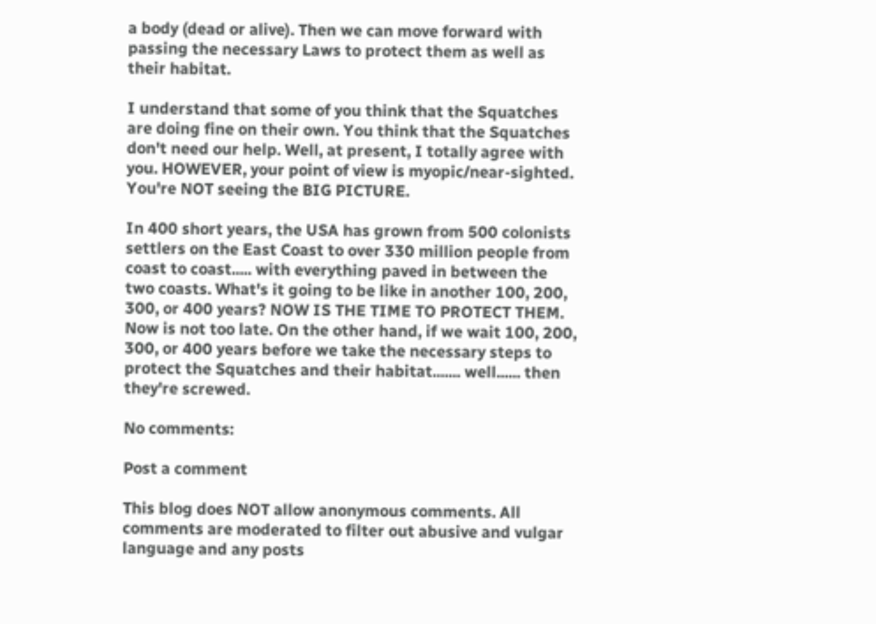a body (dead or alive). Then we can move forward with passing the necessary Laws to protect them as well as their habitat.

I understand that some of you think that the Squatches are doing fine on their own. You think that the Squatches don't need our help. Well, at present, I totally agree with you. HOWEVER, your point of view is myopic/near-sighted. You're NOT seeing the BIG PICTURE.

In 400 short years, the USA has grown from 500 colonists settlers on the East Coast to over 330 million people from coast to coast..... with everything paved in between the two coasts. What's it going to be like in another 100, 200, 300, or 400 years? NOW IS THE TIME TO PROTECT THEM. Now is not too late. On the other hand, if we wait 100, 200, 300, or 400 years before we take the necessary steps to protect the Squatches and their habitat....... well...... then they're screwed.

No comments:

Post a comment

This blog does NOT allow anonymous comments. All comments are moderated to filter out abusive and vulgar language and any posts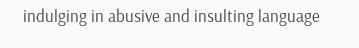indulging in abusive and insulting language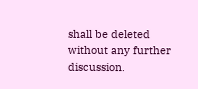shall be deleted without any further discussion.